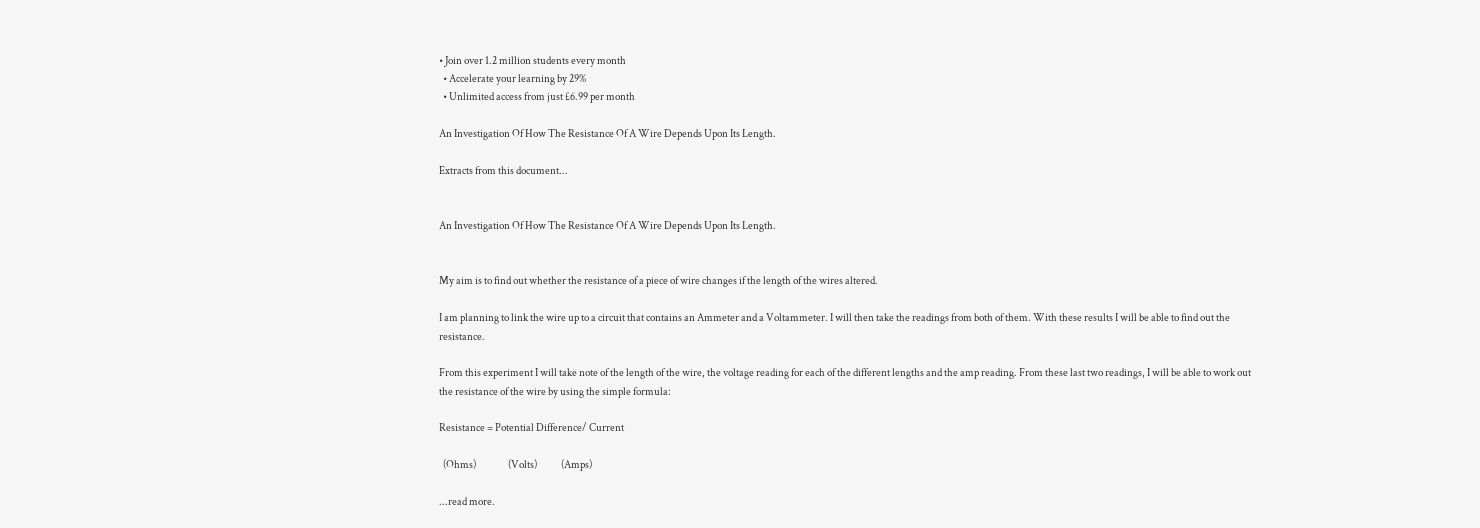• Join over 1.2 million students every month
  • Accelerate your learning by 29%
  • Unlimited access from just £6.99 per month

An Investigation Of How The Resistance Of A Wire Depends Upon Its Length.

Extracts from this document...


An Investigation Of How The Resistance Of A Wire Depends Upon Its Length.


My aim is to find out whether the resistance of a piece of wire changes if the length of the wires altered.

I am planning to link the wire up to a circuit that contains an Ammeter and a Voltammeter. I will then take the readings from both of them. With these results I will be able to find out the resistance.

From this experiment I will take note of the length of the wire, the voltage reading for each of the different lengths and the amp reading. From these last two readings, I will be able to work out the resistance of the wire by using the simple formula:

Resistance = Potential Difference/ Current

  (Ohms)                (Volts)            (Amps)

...read more.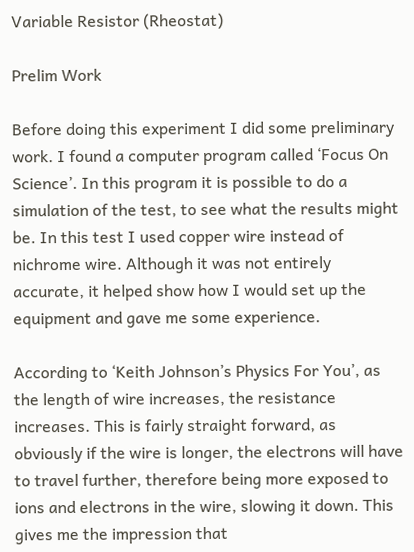Variable Resistor (Rheostat)

Prelim Work

Before doing this experiment I did some preliminary work. I found a computer program called ‘Focus On Science’. In this program it is possible to do a simulation of the test, to see what the results might be. In this test I used copper wire instead of nichrome wire. Although it was not entirely accurate, it helped show how I would set up the equipment and gave me some experience.

According to ‘Keith Johnson’s Physics For You’, as the length of wire increases, the resistance increases. This is fairly straight forward, as obviously if the wire is longer, the electrons will have to travel further, therefore being more exposed to ions and electrons in the wire, slowing it down. This gives me the impression that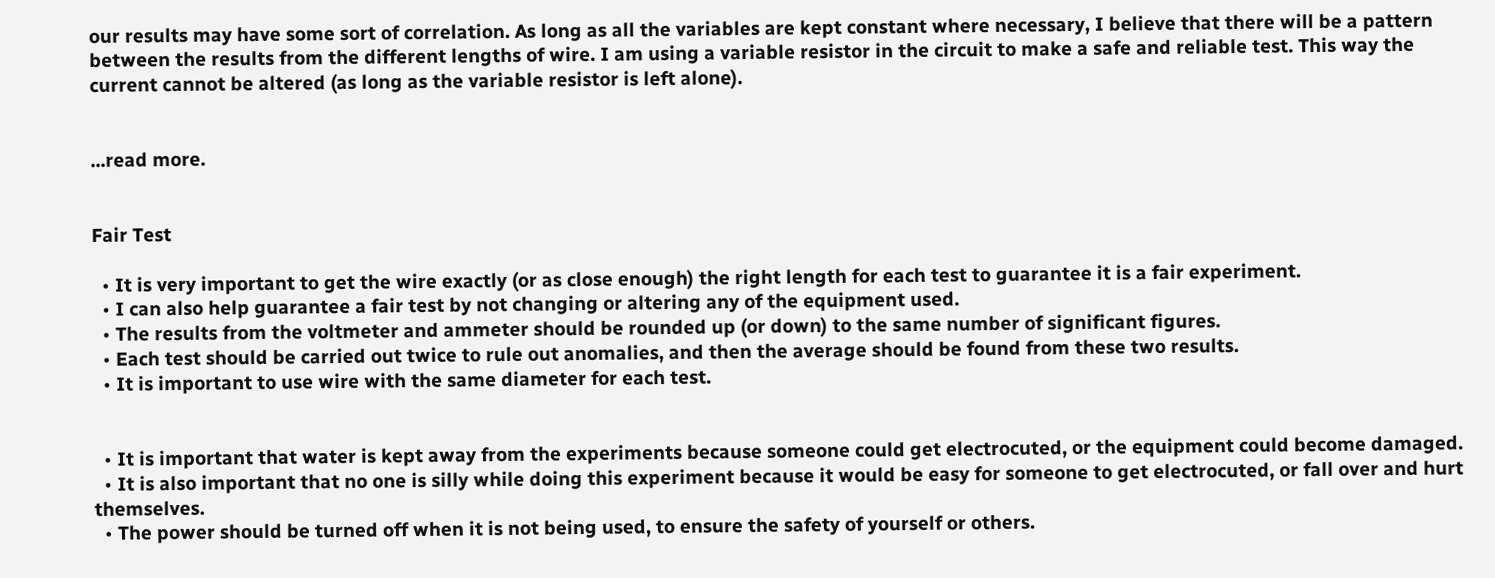our results may have some sort of correlation. As long as all the variables are kept constant where necessary, I believe that there will be a pattern between the results from the different lengths of wire. I am using a variable resistor in the circuit to make a safe and reliable test. This way the current cannot be altered (as long as the variable resistor is left alone).


...read more.


Fair Test

  • It is very important to get the wire exactly (or as close enough) the right length for each test to guarantee it is a fair experiment.
  • I can also help guarantee a fair test by not changing or altering any of the equipment used.
  • The results from the voltmeter and ammeter should be rounded up (or down) to the same number of significant figures.
  • Each test should be carried out twice to rule out anomalies, and then the average should be found from these two results.
  • It is important to use wire with the same diameter for each test.


  • It is important that water is kept away from the experiments because someone could get electrocuted, or the equipment could become damaged.
  • It is also important that no one is silly while doing this experiment because it would be easy for someone to get electrocuted, or fall over and hurt themselves.
  • The power should be turned off when it is not being used, to ensure the safety of yourself or others.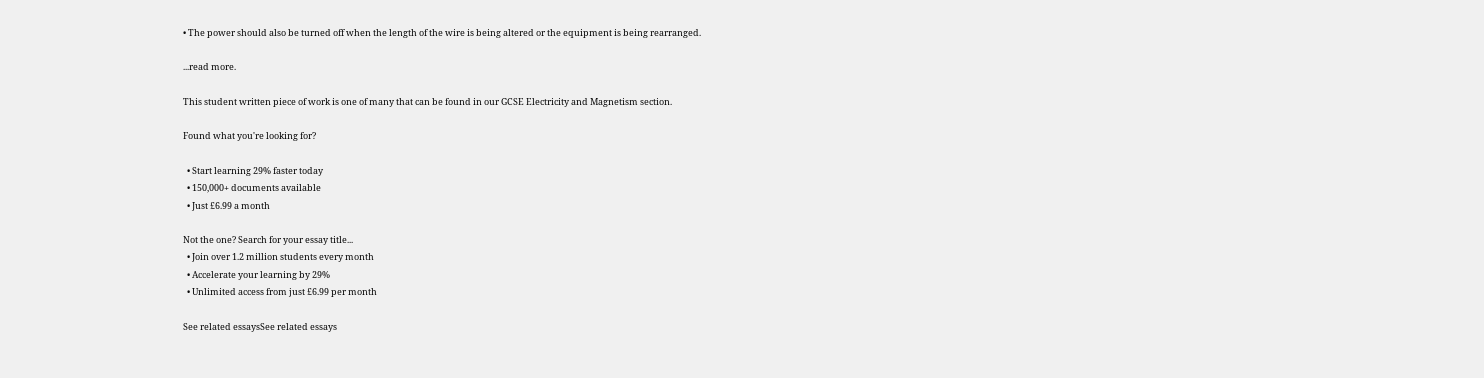• The power should also be turned off when the length of the wire is being altered or the equipment is being rearranged.

...read more.

This student written piece of work is one of many that can be found in our GCSE Electricity and Magnetism section.

Found what you're looking for?

  • Start learning 29% faster today
  • 150,000+ documents available
  • Just £6.99 a month

Not the one? Search for your essay title...
  • Join over 1.2 million students every month
  • Accelerate your learning by 29%
  • Unlimited access from just £6.99 per month

See related essaysSee related essays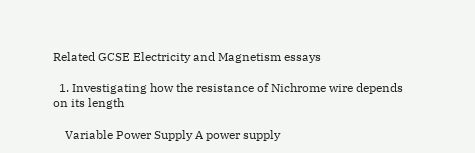Related GCSE Electricity and Magnetism essays

  1. Investigating how the resistance of Nichrome wire depends on its length

    Variable Power Supply A power supply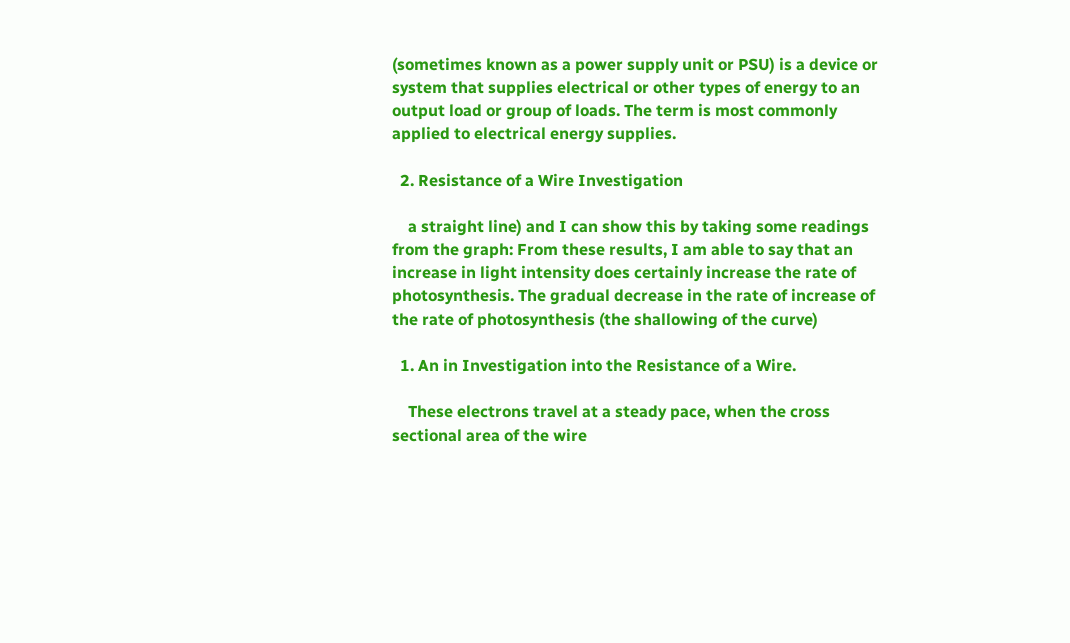(sometimes known as a power supply unit or PSU) is a device or system that supplies electrical or other types of energy to an output load or group of loads. The term is most commonly applied to electrical energy supplies.

  2. Resistance of a Wire Investigation

    a straight line) and I can show this by taking some readings from the graph: From these results, I am able to say that an increase in light intensity does certainly increase the rate of photosynthesis. The gradual decrease in the rate of increase of the rate of photosynthesis (the shallowing of the curve)

  1. An in Investigation into the Resistance of a Wire.

    These electrons travel at a steady pace, when the cross sectional area of the wire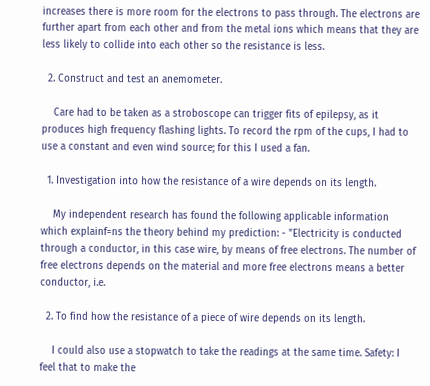increases there is more room for the electrons to pass through. The electrons are further apart from each other and from the metal ions which means that they are less likely to collide into each other so the resistance is less.

  2. Construct and test an anemometer.

    Care had to be taken as a stroboscope can trigger fits of epilepsy, as it produces high frequency flashing lights. To record the rpm of the cups, I had to use a constant and even wind source; for this I used a fan.

  1. Investigation into how the resistance of a wire depends on its length.

    My independent research has found the following applicable information which explainf=ns the theory behind my prediction: - "Electricity is conducted through a conductor, in this case wire, by means of free electrons. The number of free electrons depends on the material and more free electrons means a better conductor, i.e.

  2. To find how the resistance of a piece of wire depends on its length.

    I could also use a stopwatch to take the readings at the same time. Safety: I feel that to make the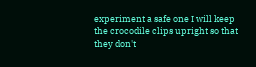experiment a safe one I will keep the crocodile clips upright so that they don't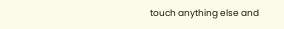touch anything else and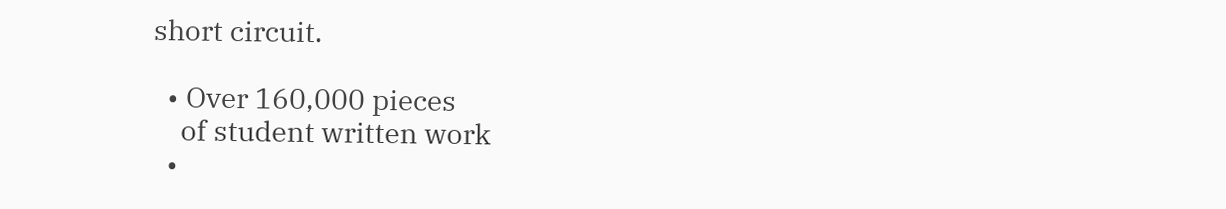short circuit.

  • Over 160,000 pieces
    of student written work
  •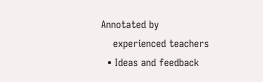Annotated by
    experienced teachers
  • Ideas and feedback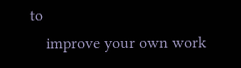to
    improve your own work